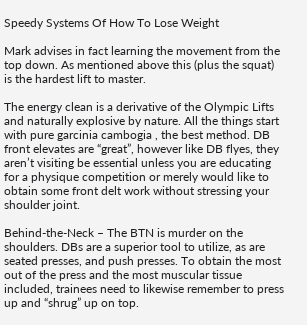Speedy Systems Of How To Lose Weight

Mark advises in fact learning the movement from the top down. As mentioned above this (plus the squat) is the hardest lift to master.

The energy clean is a derivative of the Olympic Lifts and naturally explosive by nature. All the things start with pure garcinia cambogia , the best method. DB front elevates are “great”, however like DB flyes, they aren’t visiting be essential unless you are educating for a physique competition or merely would like to obtain some front delt work without stressing your shoulder joint.

Behind-the-Neck – The BTN is murder on the shoulders. DBs are a superior tool to utilize, as are seated presses, and push presses. To obtain the most out of the press and the most muscular tissue included, trainees need to likewise remember to press up and “shrug” up on top.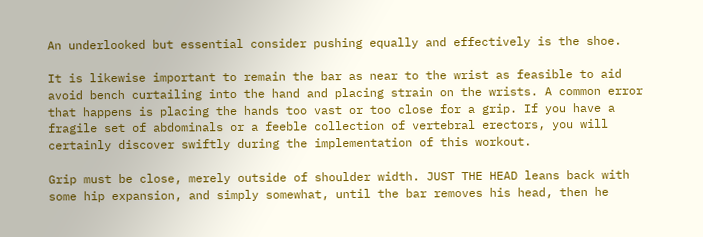An underlooked but essential consider pushing equally and effectively is the shoe.

It is likewise important to remain the bar as near to the wrist as feasible to aid avoid bench curtailing into the hand and placing strain on the wrists. A common error that happens is placing the hands too vast or too close for a grip. If you have a fragile set of abdominals or a feeble collection of vertebral erectors, you will certainly discover swiftly during the implementation of this workout.

Grip must be close, merely outside of shoulder width. JUST THE HEAD leans back with some hip expansion, and simply somewhat, until the bar removes his head, then he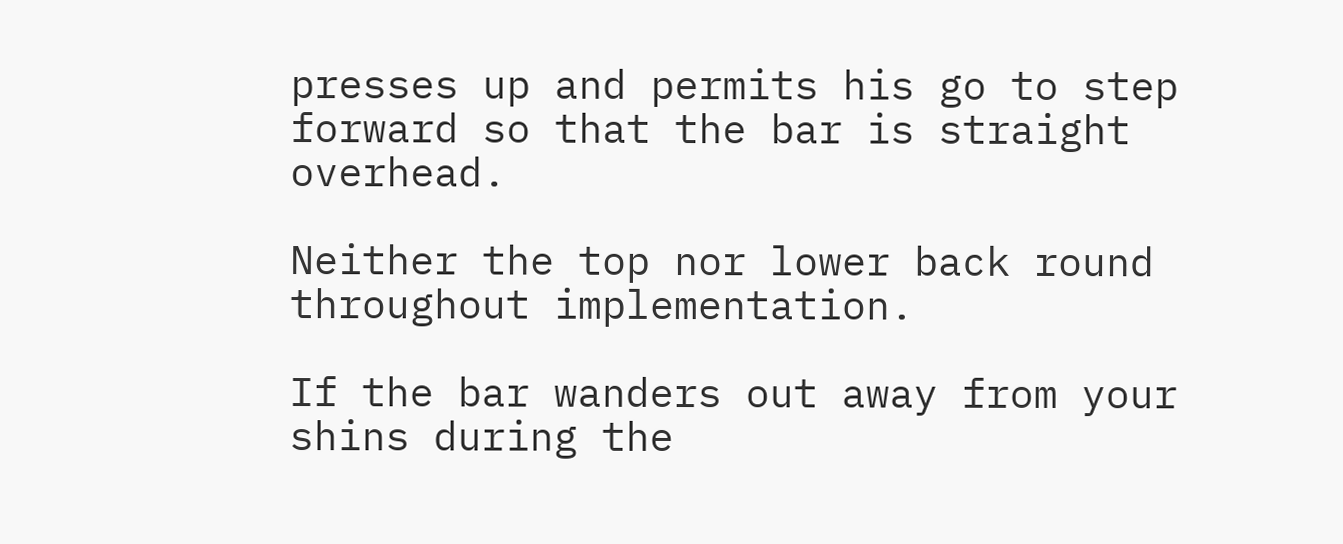presses up and permits his go to step forward so that the bar is straight overhead.

Neither the top nor lower back round throughout implementation.

If the bar wanders out away from your shins during the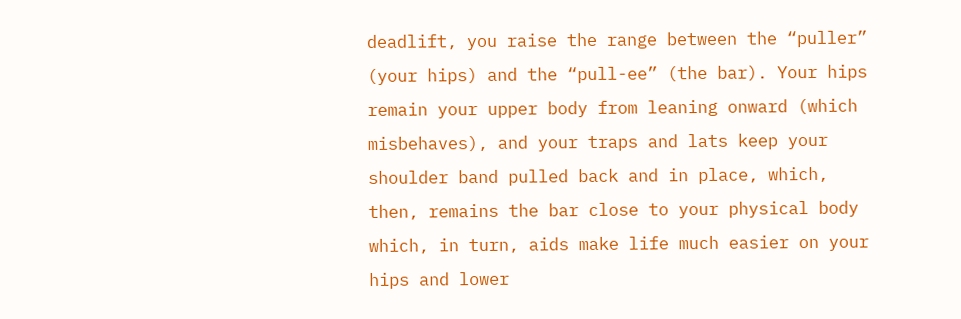deadlift, you raise the range between the “puller” (your hips) and the “pull-ee” (the bar). Your hips remain your upper body from leaning onward (which misbehaves), and your traps and lats keep your shoulder band pulled back and in place, which, then, remains the bar close to your physical body which, in turn, aids make life much easier on your hips and lower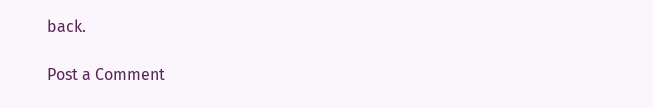back.

Post a Comment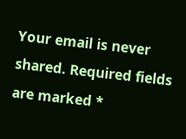Your email is never shared. Required fields are marked *